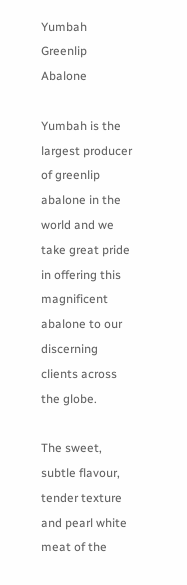Yumbah Greenlip Abalone

Yumbah is the largest producer of greenlip abalone in the world and we take great pride in offering this magnificent abalone to our discerning clients across the globe.

The sweet, subtle flavour, tender texture and pearl white meat of the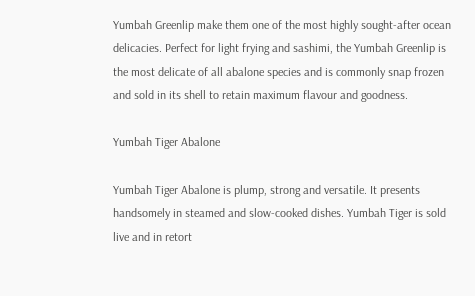Yumbah Greenlip make them one of the most highly sought-after ocean delicacies. Perfect for light frying and sashimi, the Yumbah Greenlip is the most delicate of all abalone species and is commonly snap frozen and sold in its shell to retain maximum flavour and goodness.

Yumbah Tiger Abalone

Yumbah Tiger Abalone is plump, strong and versatile. It presents handsomely in steamed and slow-cooked dishes. Yumbah Tiger is sold live and in retort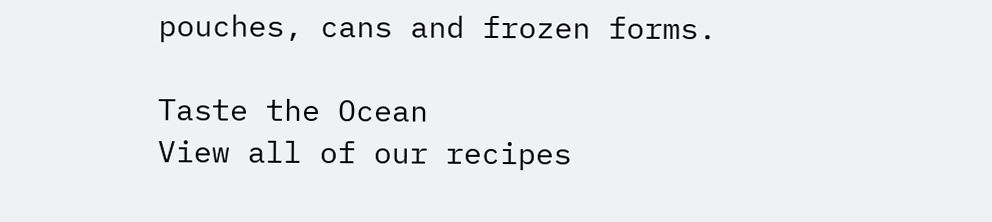pouches, cans and frozen forms.

Taste the Ocean
View all of our recipes